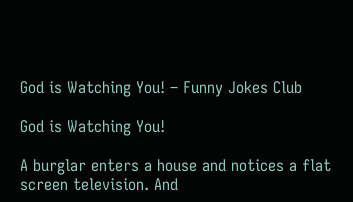God is Watching You! – Funny Jokes Club

God is Watching You!

A burglar enters a house and notices a flat screen television. And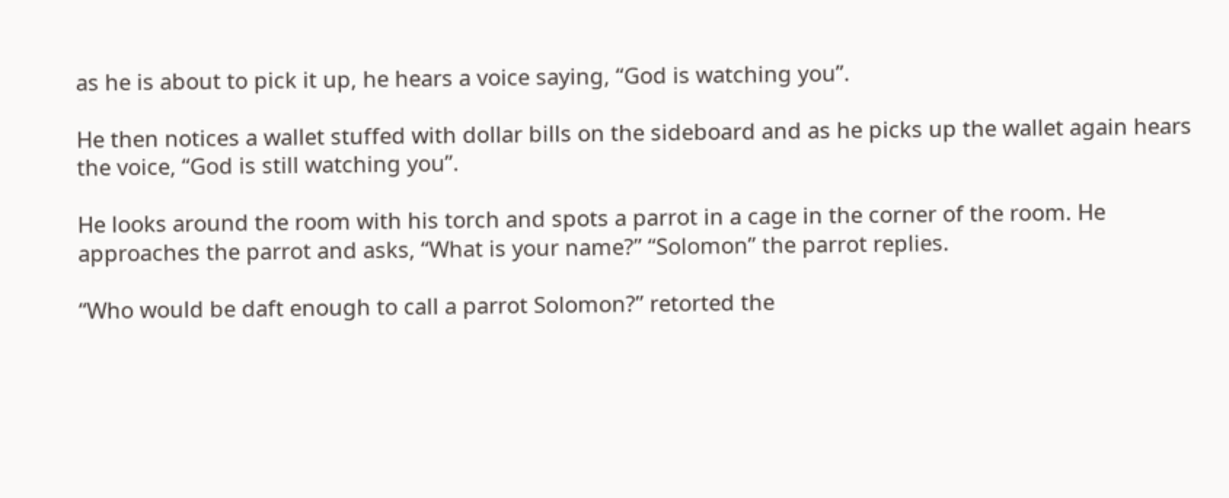as he is about to pick it up, he hears a voice saying, “God is watching you”.

He then notices a wallet stuffed with dollar bills on the sideboard and as he picks up the wallet again hears the voice, “God is still watching you”.

He looks around the room with his torch and spots a parrot in a cage in the corner of the room. He approaches the parrot and asks, “What is your name?” “Solomon” the parrot replies.

“Who would be daft enough to call a parrot Solomon?” retorted the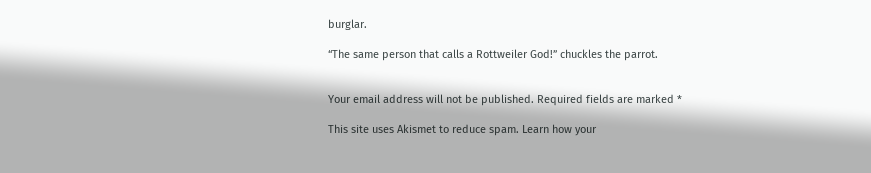burglar.

“The same person that calls a Rottweiler God!” chuckles the parrot.


Your email address will not be published. Required fields are marked *

This site uses Akismet to reduce spam. Learn how your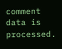comment data is processed.